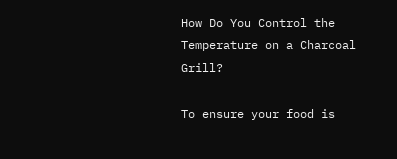How Do You Control the Temperature on a Charcoal Grill?

To ensure your food is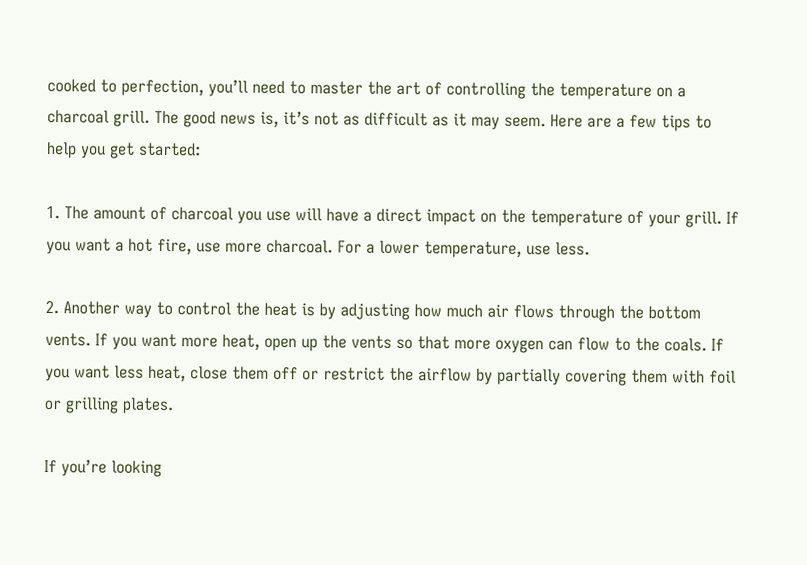cooked to perfection, you’ll need to master the art of controlling the temperature on a charcoal grill. The good news is, it’s not as difficult as it may seem. Here are a few tips to help you get started:

1. The amount of charcoal you use will have a direct impact on the temperature of your grill. If you want a hot fire, use more charcoal. For a lower temperature, use less.

2. Another way to control the heat is by adjusting how much air flows through the bottom vents. If you want more heat, open up the vents so that more oxygen can flow to the coals. If you want less heat, close them off or restrict the airflow by partially covering them with foil or grilling plates.

If you’re looking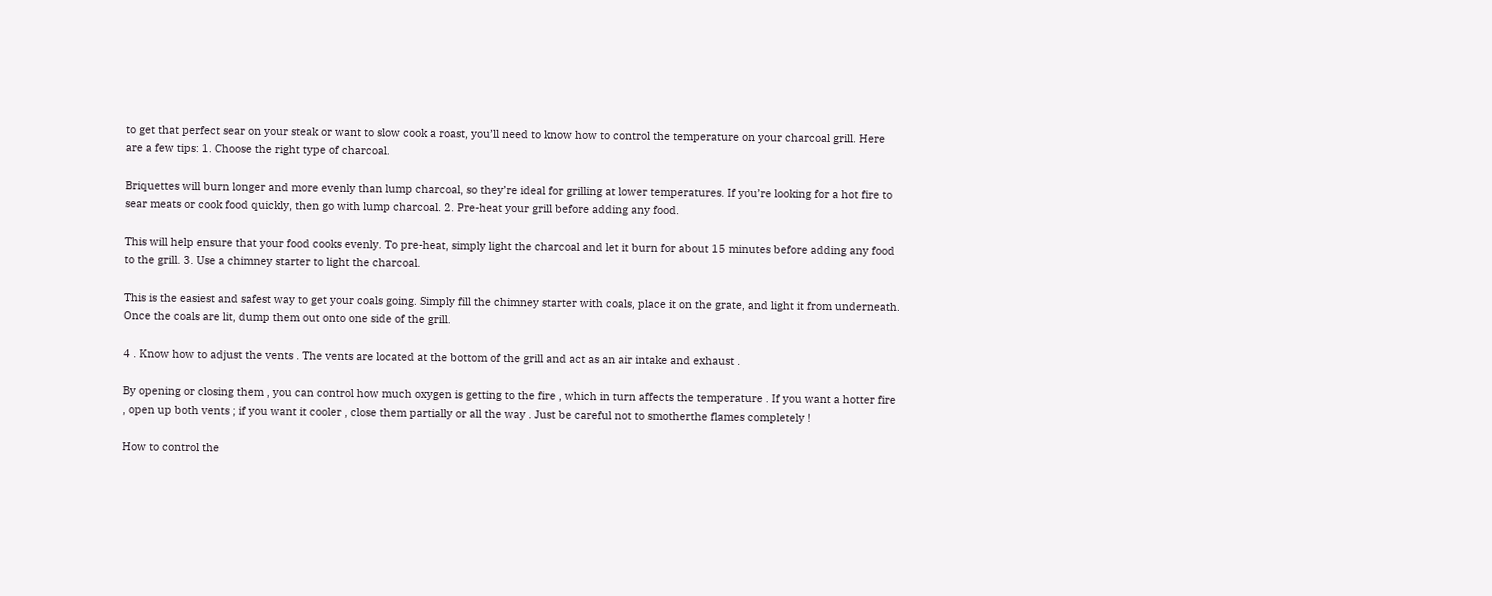to get that perfect sear on your steak or want to slow cook a roast, you’ll need to know how to control the temperature on your charcoal grill. Here are a few tips: 1. Choose the right type of charcoal.

Briquettes will burn longer and more evenly than lump charcoal, so they’re ideal for grilling at lower temperatures. If you’re looking for a hot fire to sear meats or cook food quickly, then go with lump charcoal. 2. Pre-heat your grill before adding any food.

This will help ensure that your food cooks evenly. To pre-heat, simply light the charcoal and let it burn for about 15 minutes before adding any food to the grill. 3. Use a chimney starter to light the charcoal.

This is the easiest and safest way to get your coals going. Simply fill the chimney starter with coals, place it on the grate, and light it from underneath. Once the coals are lit, dump them out onto one side of the grill.

4 . Know how to adjust the vents . The vents are located at the bottom of the grill and act as an air intake and exhaust .

By opening or closing them , you can control how much oxygen is getting to the fire , which in turn affects the temperature . If you want a hotter fire , open up both vents ; if you want it cooler , close them partially or all the way . Just be careful not to smotherthe flames completely !

How to control the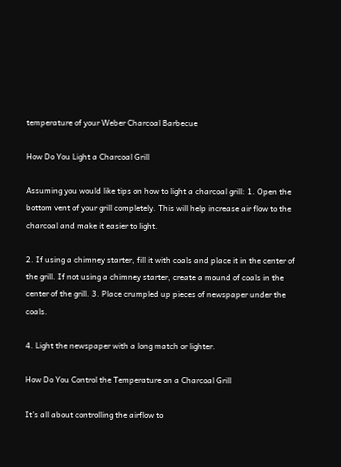temperature of your Weber Charcoal Barbecue

How Do You Light a Charcoal Grill

Assuming you would like tips on how to light a charcoal grill: 1. Open the bottom vent of your grill completely. This will help increase air flow to the charcoal and make it easier to light.

2. If using a chimney starter, fill it with coals and place it in the center of the grill. If not using a chimney starter, create a mound of coals in the center of the grill. 3. Place crumpled up pieces of newspaper under the coals.

4. Light the newspaper with a long match or lighter.

How Do You Control the Temperature on a Charcoal Grill

It’s all about controlling the airflow to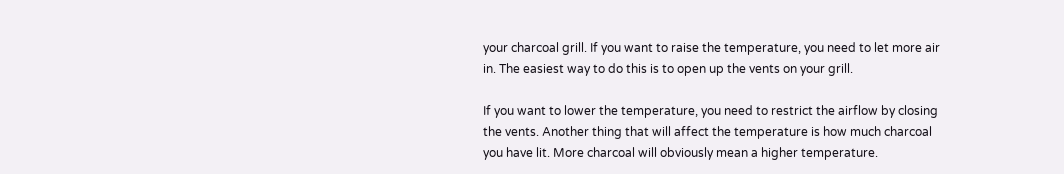your charcoal grill. If you want to raise the temperature, you need to let more air in. The easiest way to do this is to open up the vents on your grill.

If you want to lower the temperature, you need to restrict the airflow by closing the vents. Another thing that will affect the temperature is how much charcoal you have lit. More charcoal will obviously mean a higher temperature.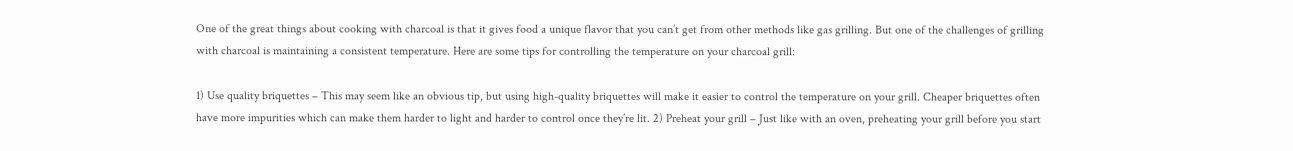One of the great things about cooking with charcoal is that it gives food a unique flavor that you can’t get from other methods like gas grilling. But one of the challenges of grilling with charcoal is maintaining a consistent temperature. Here are some tips for controlling the temperature on your charcoal grill:

1) Use quality briquettes – This may seem like an obvious tip, but using high-quality briquettes will make it easier to control the temperature on your grill. Cheaper briquettes often have more impurities which can make them harder to light and harder to control once they’re lit. 2) Preheat your grill – Just like with an oven, preheating your grill before you start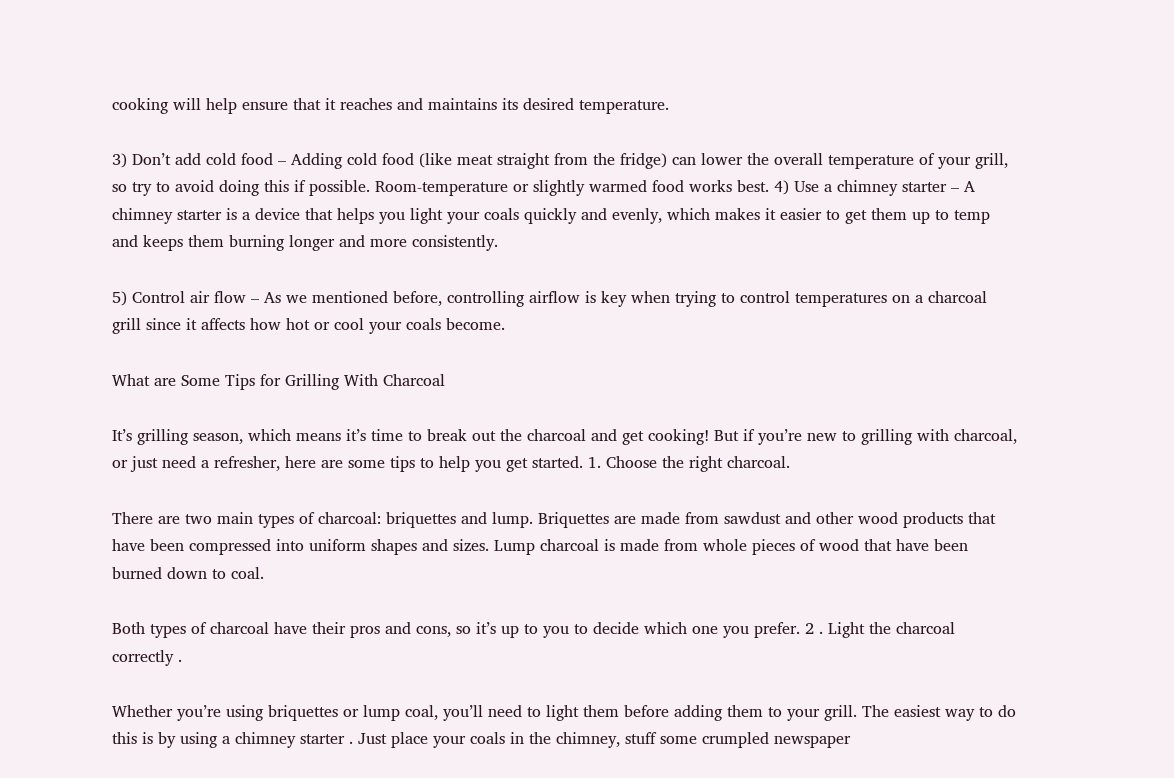cooking will help ensure that it reaches and maintains its desired temperature.

3) Don’t add cold food – Adding cold food (like meat straight from the fridge) can lower the overall temperature of your grill, so try to avoid doing this if possible. Room-temperature or slightly warmed food works best. 4) Use a chimney starter – A chimney starter is a device that helps you light your coals quickly and evenly, which makes it easier to get them up to temp and keeps them burning longer and more consistently.

5) Control air flow – As we mentioned before, controlling airflow is key when trying to control temperatures on a charcoal grill since it affects how hot or cool your coals become.

What are Some Tips for Grilling With Charcoal

It’s grilling season, which means it’s time to break out the charcoal and get cooking! But if you’re new to grilling with charcoal, or just need a refresher, here are some tips to help you get started. 1. Choose the right charcoal.

There are two main types of charcoal: briquettes and lump. Briquettes are made from sawdust and other wood products that have been compressed into uniform shapes and sizes. Lump charcoal is made from whole pieces of wood that have been burned down to coal.

Both types of charcoal have their pros and cons, so it’s up to you to decide which one you prefer. 2 . Light the charcoal correctly .

Whether you’re using briquettes or lump coal, you’ll need to light them before adding them to your grill. The easiest way to do this is by using a chimney starter . Just place your coals in the chimney, stuff some crumpled newspaper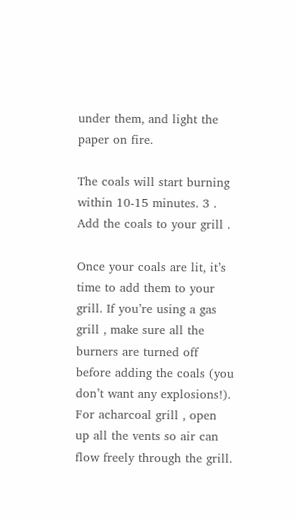under them, and light the paper on fire.

The coals will start burning within 10-15 minutes. 3 . Add the coals to your grill .

Once your coals are lit, it’s time to add them to your grill. If you’re using a gas grill , make sure all the burners are turned off before adding the coals (you don’t want any explosions!). For acharcoal grill , open up all the vents so air can flow freely through the grill.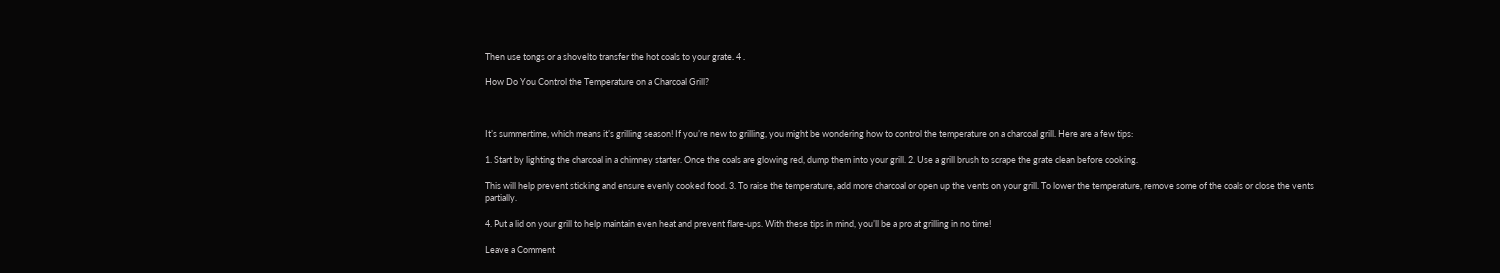Then use tongs or a shovelto transfer the hot coals to your grate. 4 .

How Do You Control the Temperature on a Charcoal Grill?



It’s summertime, which means it’s grilling season! If you’re new to grilling, you might be wondering how to control the temperature on a charcoal grill. Here are a few tips:

1. Start by lighting the charcoal in a chimney starter. Once the coals are glowing red, dump them into your grill. 2. Use a grill brush to scrape the grate clean before cooking.

This will help prevent sticking and ensure evenly cooked food. 3. To raise the temperature, add more charcoal or open up the vents on your grill. To lower the temperature, remove some of the coals or close the vents partially.

4. Put a lid on your grill to help maintain even heat and prevent flare-ups. With these tips in mind, you’ll be a pro at grilling in no time!

Leave a Comment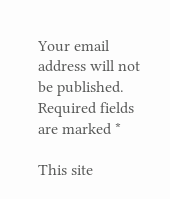Your email address will not be published. Required fields are marked *

This site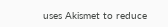uses Akismet to reduce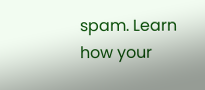spam. Learn how your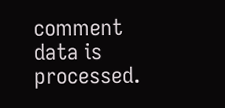comment data is processed.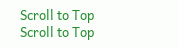Scroll to Top
Scroll to Top